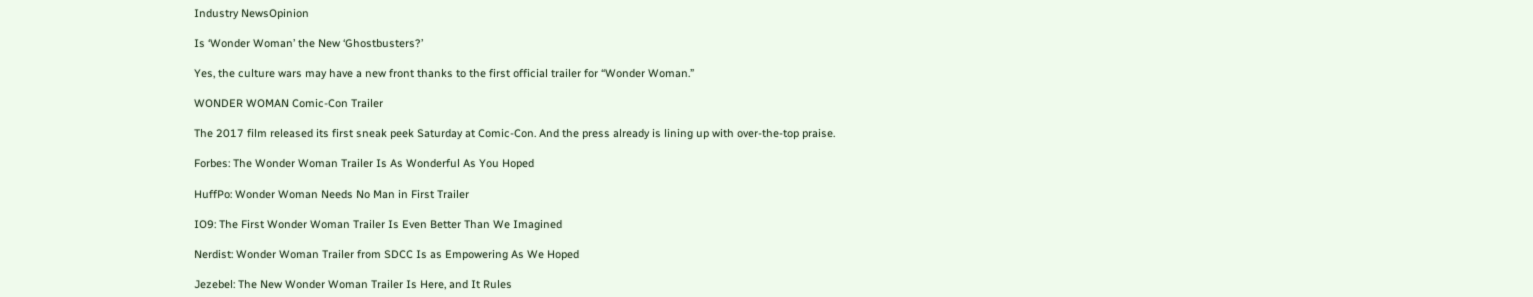Industry NewsOpinion

Is ‘Wonder Woman’ the New ‘Ghostbusters?’

Yes, the culture wars may have a new front thanks to the first official trailer for “Wonder Woman.”

WONDER WOMAN Comic-Con Trailer

The 2017 film released its first sneak peek Saturday at Comic-Con. And the press already is lining up with over-the-top praise.

Forbes: The Wonder Woman Trailer Is As Wonderful As You Hoped

HuffPo: Wonder Woman Needs No Man in First Trailer

IO9: The First Wonder Woman Trailer Is Even Better Than We Imagined

Nerdist: Wonder Woman Trailer from SDCC Is as Empowering As We Hoped

Jezebel: The New Wonder Woman Trailer Is Here, and It Rules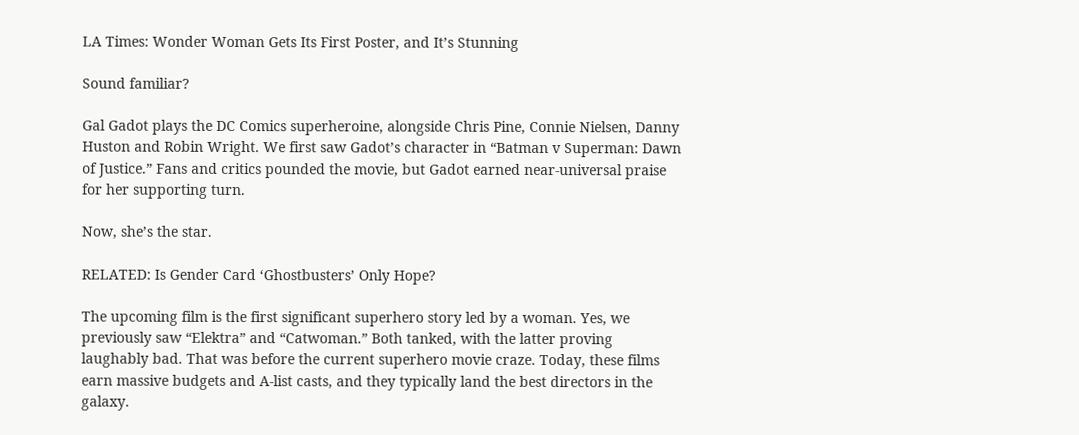LA Times: Wonder Woman Gets Its First Poster, and It’s Stunning

Sound familiar?

Gal Gadot plays the DC Comics superheroine, alongside Chris Pine, Connie Nielsen, Danny Huston and Robin Wright. We first saw Gadot’s character in “Batman v Superman: Dawn of Justice.” Fans and critics pounded the movie, but Gadot earned near-universal praise for her supporting turn.

Now, she’s the star.

RELATED: Is Gender Card ‘Ghostbusters’ Only Hope?

The upcoming film is the first significant superhero story led by a woman. Yes, we previously saw “Elektra” and “Catwoman.” Both tanked, with the latter proving laughably bad. That was before the current superhero movie craze. Today, these films earn massive budgets and A-list casts, and they typically land the best directors in the galaxy.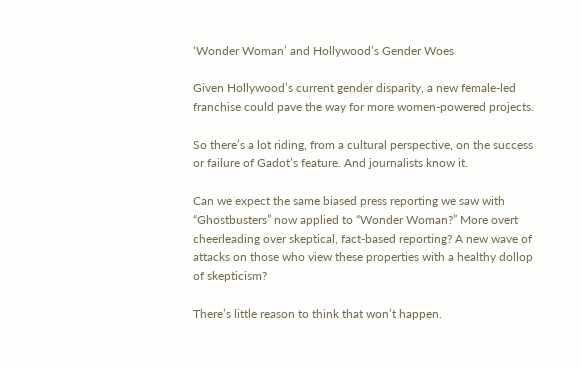‘Wonder Woman’ and Hollywood’s Gender Woes

Given Hollywood’s current gender disparity, a new female-led franchise could pave the way for more women-powered projects.

So there’s a lot riding, from a cultural perspective, on the success or failure of Gadot’s feature. And journalists know it.

Can we expect the same biased press reporting we saw with “Ghostbusters” now applied to “Wonder Woman?” More overt cheerleading over skeptical, fact-based reporting? A new wave of attacks on those who view these properties with a healthy dollop of skepticism?

There’s little reason to think that won’t happen.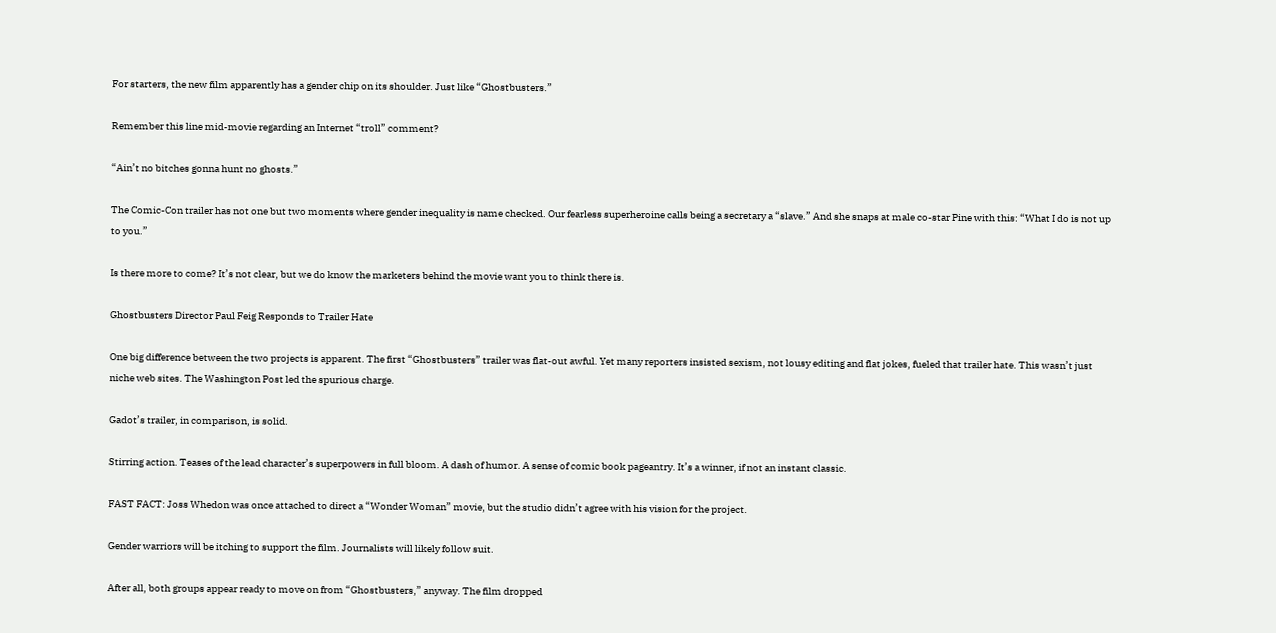For starters, the new film apparently has a gender chip on its shoulder. Just like “Ghostbusters.”

Remember this line mid-movie regarding an Internet “troll” comment?

“Ain’t no bitches gonna hunt no ghosts.”

The Comic-Con trailer has not one but two moments where gender inequality is name checked. Our fearless superheroine calls being a secretary a “slave.” And she snaps at male co-star Pine with this: “What I do is not up to you.”

Is there more to come? It’s not clear, but we do know the marketers behind the movie want you to think there is.

Ghostbusters Director Paul Feig Responds to Trailer Hate

One big difference between the two projects is apparent. The first “Ghostbusters” trailer was flat-out awful. Yet many reporters insisted sexism, not lousy editing and flat jokes, fueled that trailer hate. This wasn’t just niche web sites. The Washington Post led the spurious charge.

Gadot’s trailer, in comparison, is solid.

Stirring action. Teases of the lead character’s superpowers in full bloom. A dash of humor. A sense of comic book pageantry. It’s a winner, if not an instant classic.

FAST FACT: Joss Whedon was once attached to direct a “Wonder Woman” movie, but the studio didn’t agree with his vision for the project.

Gender warriors will be itching to support the film. Journalists will likely follow suit.

After all, both groups appear ready to move on from “Ghostbusters,” anyway. The film dropped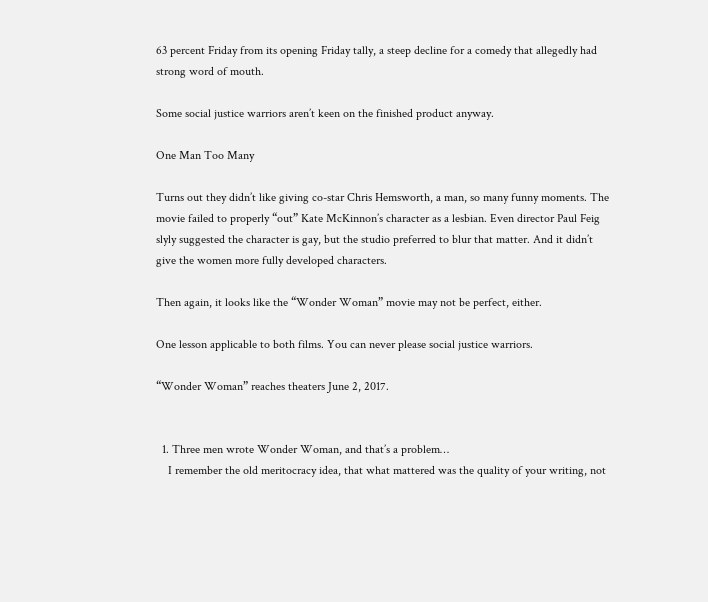63 percent Friday from its opening Friday tally, a steep decline for a comedy that allegedly had strong word of mouth.

Some social justice warriors aren’t keen on the finished product anyway.

One Man Too Many

Turns out they didn’t like giving co-star Chris Hemsworth, a man, so many funny moments. The movie failed to properly “out” Kate McKinnon’s character as a lesbian. Even director Paul Feig slyly suggested the character is gay, but the studio preferred to blur that matter. And it didn’t give the women more fully developed characters.

Then again, it looks like the “Wonder Woman” movie may not be perfect, either.

One lesson applicable to both films. You can never please social justice warriors.

“Wonder Woman” reaches theaters June 2, 2017.


  1. Three men wrote Wonder Woman, and that’s a problem…
    I remember the old meritocracy idea, that what mattered was the quality of your writing, not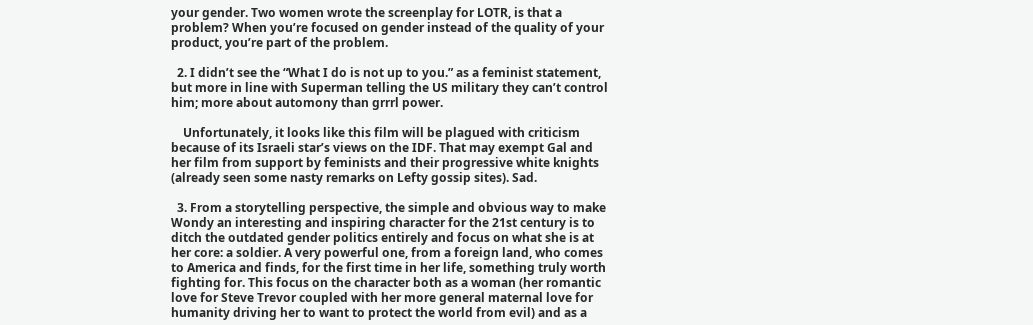your gender. Two women wrote the screenplay for LOTR, is that a problem? When you’re focused on gender instead of the quality of your product, you’re part of the problem.

  2. I didn’t see the “What I do is not up to you.” as a feminist statement, but more in line with Superman telling the US military they can’t control him; more about automony than grrrl power.

    Unfortunately, it looks like this film will be plagued with criticism because of its Israeli star’s views on the IDF. That may exempt Gal and her film from support by feminists and their progressive white knights (already seen some nasty remarks on Lefty gossip sites). Sad.

  3. From a storytelling perspective, the simple and obvious way to make Wondy an interesting and inspiring character for the 21st century is to ditch the outdated gender politics entirely and focus on what she is at her core: a soldier. A very powerful one, from a foreign land, who comes to America and finds, for the first time in her life, something truly worth fighting for. This focus on the character both as a woman (her romantic love for Steve Trevor coupled with her more general maternal love for humanity driving her to want to protect the world from evil) and as a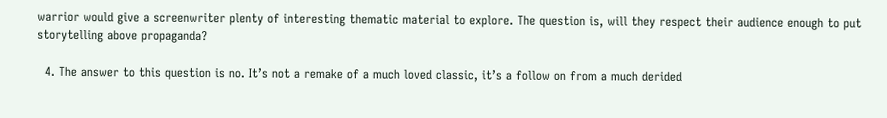warrior would give a screenwriter plenty of interesting thematic material to explore. The question is, will they respect their audience enough to put storytelling above propaganda?

  4. The answer to this question is no. It’s not a remake of a much loved classic, it’s a follow on from a much derided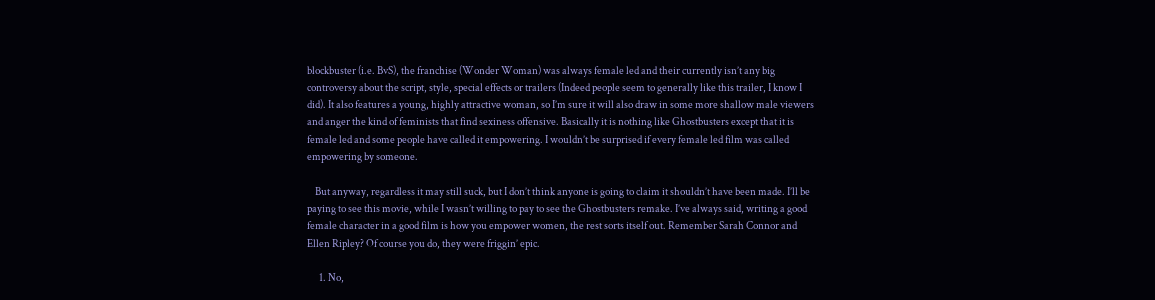blockbuster (i.e. BvS), the franchise (Wonder Woman) was always female led and their currently isn’t any big controversy about the script, style, special effects or trailers (Indeed people seem to generally like this trailer, I know I did). It also features a young, highly attractive woman, so I’m sure it will also draw in some more shallow male viewers and anger the kind of feminists that find sexiness offensive. Basically it is nothing like Ghostbusters except that it is female led and some people have called it empowering. I wouldn’t be surprised if every female led film was called empowering by someone.

    But anyway, regardless it may still suck, but I don’t think anyone is going to claim it shouldn’t have been made. I’ll be paying to see this movie, while I wasn’t willing to pay to see the Ghostbusters remake. I’ve always said, writing a good female character in a good film is how you empower women, the rest sorts itself out. Remember Sarah Connor and Ellen Ripley? Of course you do, they were friggin’ epic.

      1. No,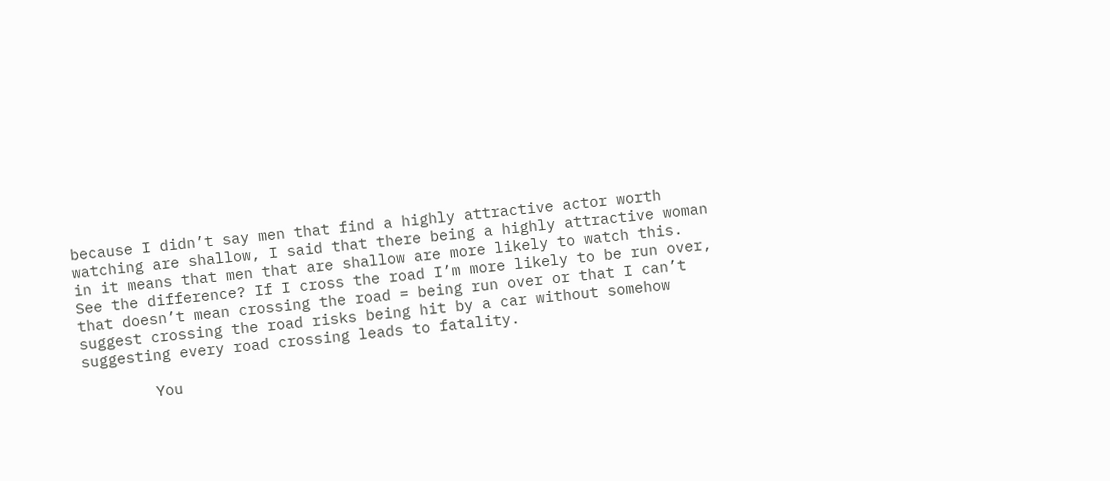because I didn’t say men that find a highly attractive actor worth watching are shallow, I said that there being a highly attractive woman in it means that men that are shallow are more likely to watch this. See the difference? If I cross the road I’m more likely to be run over, that doesn’t mean crossing the road = being run over or that I can’t suggest crossing the road risks being hit by a car without somehow suggesting every road crossing leads to fatality.

        You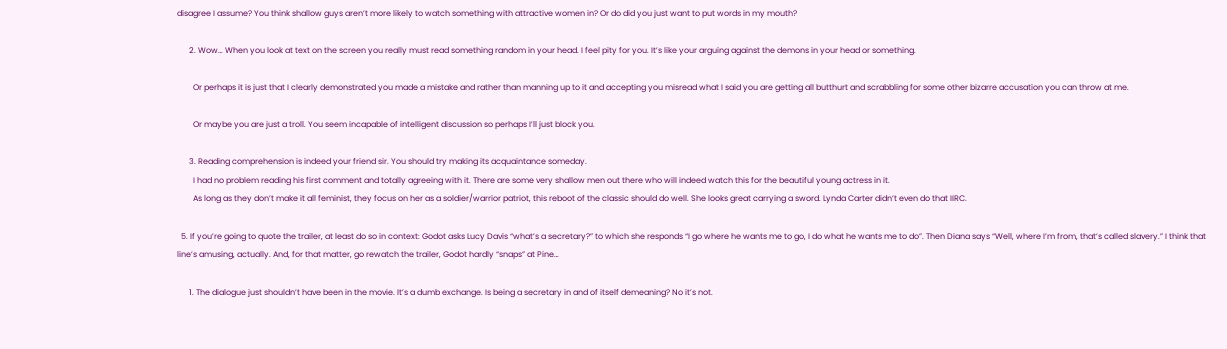disagree I assume? You think shallow guys aren’t more likely to watch something with attractive women in? Or do did you just want to put words in my mouth?

      2. Wow… When you look at text on the screen you really must read something random in your head. I feel pity for you. It’s like your arguing against the demons in your head or something.

        Or perhaps it is just that I clearly demonstrated you made a mistake and rather than manning up to it and accepting you misread what I said you are getting all butthurt and scrabbling for some other bizarre accusation you can throw at me.

        Or maybe you are just a troll. You seem incapable of intelligent discussion so perhaps I’ll just block you.

      3. Reading comprehension is indeed your friend sir. You should try making its acquaintance someday.
        I had no problem reading his first comment and totally agreeing with it. There are some very shallow men out there who will indeed watch this for the beautiful young actress in it.
        As long as they don’t make it all feminist, they focus on her as a soldier/warrior patriot, this reboot of the classic should do well. She looks great carrying a sword. Lynda Carter didn’t even do that IIRC.

  5. If you’re going to quote the trailer, at least do so in context: Godot asks Lucy Davis “what’s a secretary?” to which she responds “I go where he wants me to go, I do what he wants me to do”. Then Diana says “Well, where I’m from, that’s called slavery.” I think that line’s amusing, actually. And, for that matter, go rewatch the trailer, Godot hardly “snaps” at Pine…

      1. The dialogue just shouldn’t have been in the movie. It’s a dumb exchange. Is being a secretary in and of itself demeaning? No it’s not.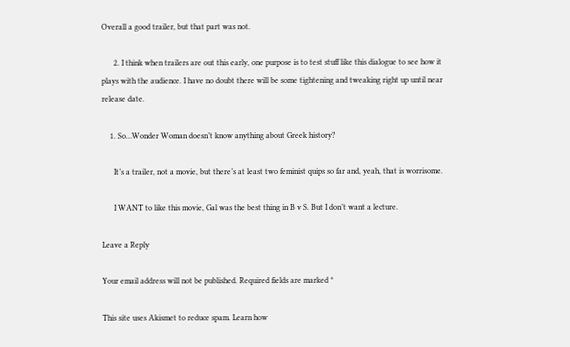Overall a good trailer, but that part was not.

      2. I think when trailers are out this early, one purpose is to test stuff like this dialogue to see how it plays with the audience. I have no doubt there will be some tightening and tweaking right up until near release date.

    1. So…Wonder Woman doesn’t know anything about Greek history?

      It’s a trailer, not a movie, but there’s at least two feminist quips so far and, yeah, that is worrisome.

      I WANT to like this movie, Gal was the best thing in B v S. But I don’t want a lecture.

Leave a Reply

Your email address will not be published. Required fields are marked *

This site uses Akismet to reduce spam. Learn how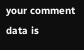your comment data is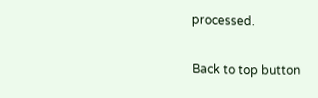processed.

Back to top button